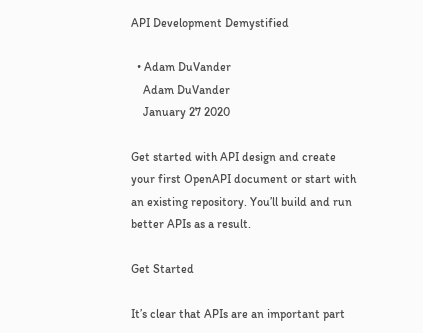API Development Demystified

  • Adam DuVander
    Adam DuVander
    January 27 2020

Get started with API design and create your first OpenAPI document or start with an existing repository. You’ll build and run better APIs as a result.

Get Started

It’s clear that APIs are an important part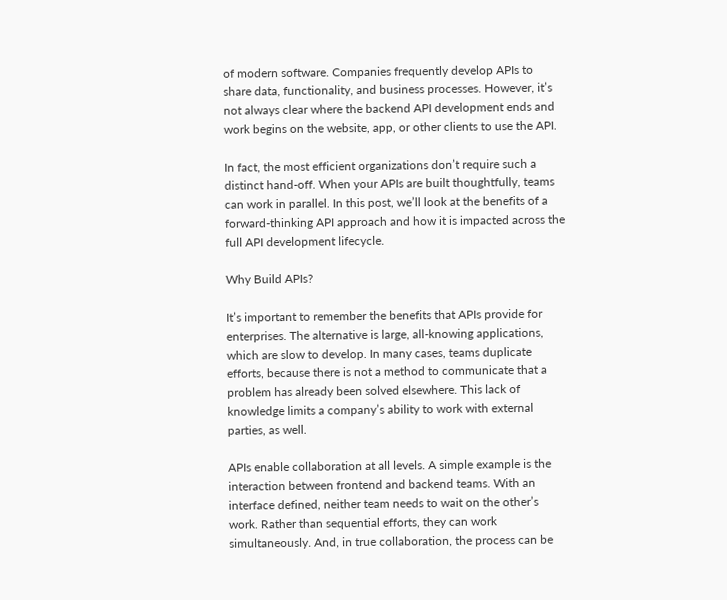of modern software. Companies frequently develop APIs to share data, functionality, and business processes. However, it’s not always clear where the backend API development ends and work begins on the website, app, or other clients to use the API.

In fact, the most efficient organizations don’t require such a distinct hand-off. When your APIs are built thoughtfully, teams can work in parallel. In this post, we’ll look at the benefits of a forward-thinking API approach and how it is impacted across the full API development lifecycle.

Why Build APIs?

It’s important to remember the benefits that APIs provide for enterprises. The alternative is large, all-knowing applications, which are slow to develop. In many cases, teams duplicate efforts, because there is not a method to communicate that a problem has already been solved elsewhere. This lack of knowledge limits a company’s ability to work with external parties, as well.

APIs enable collaboration at all levels. A simple example is the interaction between frontend and backend teams. With an interface defined, neither team needs to wait on the other’s work. Rather than sequential efforts, they can work simultaneously. And, in true collaboration, the process can be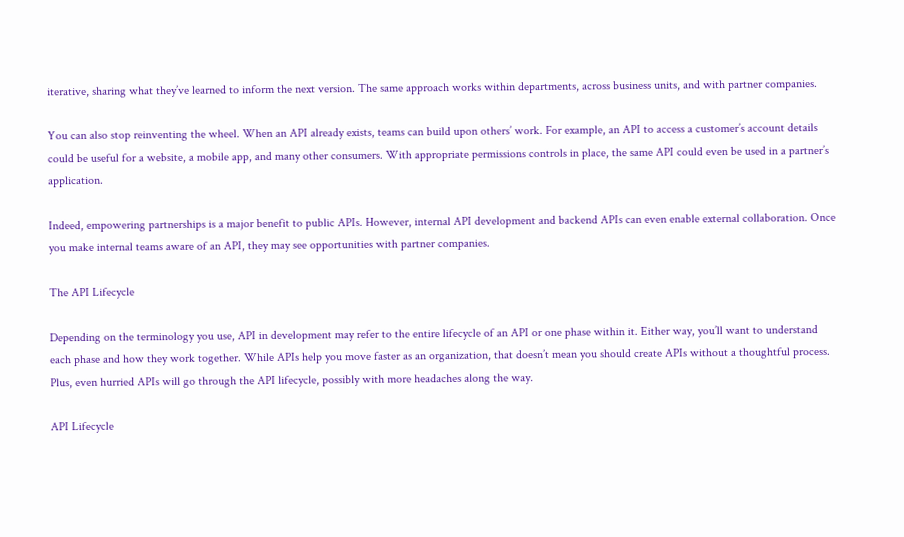iterative, sharing what they’ve learned to inform the next version. The same approach works within departments, across business units, and with partner companies.

You can also stop reinventing the wheel. When an API already exists, teams can build upon others’ work. For example, an API to access a customer’s account details could be useful for a website, a mobile app, and many other consumers. With appropriate permissions controls in place, the same API could even be used in a partner’s application.

Indeed, empowering partnerships is a major benefit to public APIs. However, internal API development and backend APIs can even enable external collaboration. Once you make internal teams aware of an API, they may see opportunities with partner companies.

The API Lifecycle

Depending on the terminology you use, API in development may refer to the entire lifecycle of an API or one phase within it. Either way, you’ll want to understand each phase and how they work together. While APIs help you move faster as an organization, that doesn’t mean you should create APIs without a thoughtful process. Plus, even hurried APIs will go through the API lifecycle, possibly with more headaches along the way.

API Lifecycle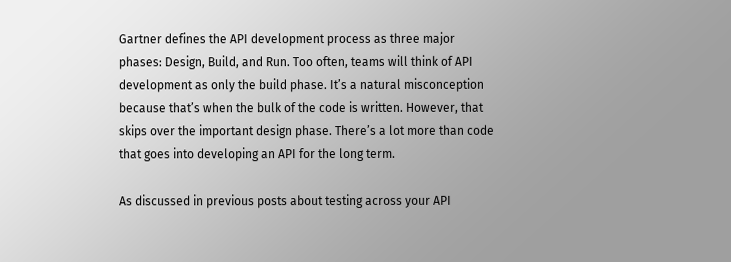Gartner defines the API development process as three major phases: Design, Build, and Run. Too often, teams will think of API development as only the build phase. It’s a natural misconception because that’s when the bulk of the code is written. However, that skips over the important design phase. There’s a lot more than code that goes into developing an API for the long term.

As discussed in previous posts about testing across your API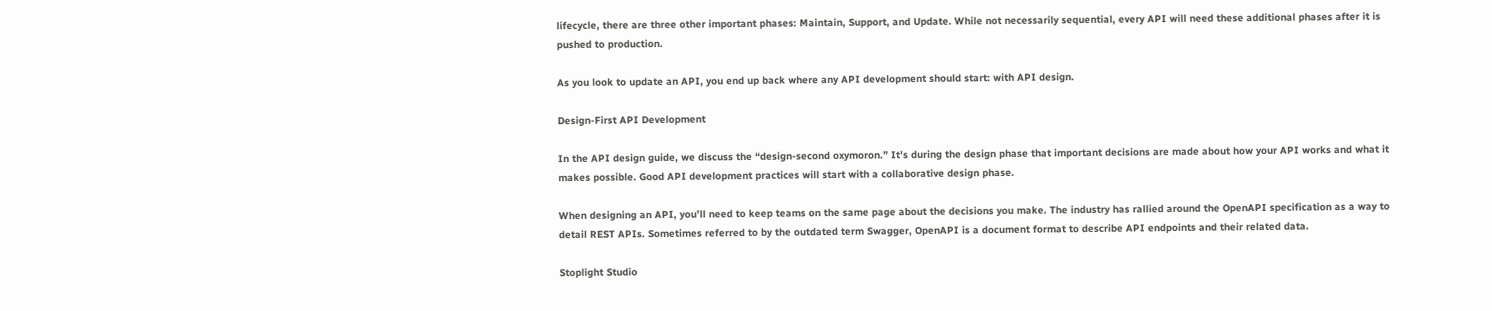lifecycle, there are three other important phases: Maintain, Support, and Update. While not necessarily sequential, every API will need these additional phases after it is pushed to production.

As you look to update an API, you end up back where any API development should start: with API design.

Design-First API Development

In the API design guide, we discuss the “design-second oxymoron.” It’s during the design phase that important decisions are made about how your API works and what it makes possible. Good API development practices will start with a collaborative design phase.

When designing an API, you’ll need to keep teams on the same page about the decisions you make. The industry has rallied around the OpenAPI specification as a way to detail REST APIs. Sometimes referred to by the outdated term Swagger, OpenAPI is a document format to describe API endpoints and their related data.

Stoplight Studio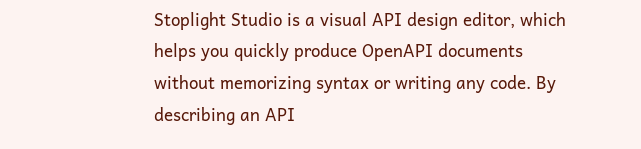Stoplight Studio is a visual API design editor, which helps you quickly produce OpenAPI documents without memorizing syntax or writing any code. By describing an API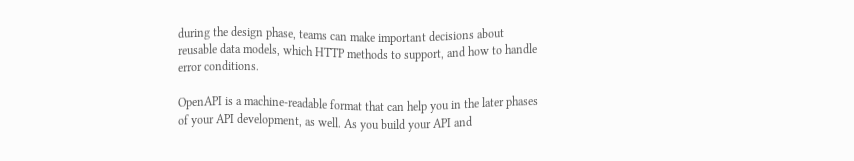during the design phase, teams can make important decisions about reusable data models, which HTTP methods to support, and how to handle error conditions.

OpenAPI is a machine-readable format that can help you in the later phases of your API development, as well. As you build your API and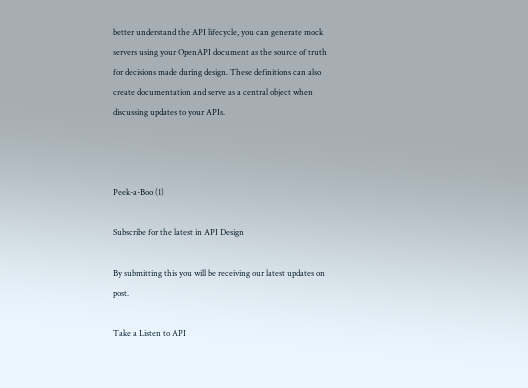better understand the API lifecycle, you can generate mock servers using your OpenAPI document as the source of truth for decisions made during design. These definitions can also create documentation and serve as a central object when discussing updates to your APIs.



Peek-a-Boo (1)

Subscribe for the latest in API Design

By submitting this you will be receiving our latest updates on post.

Take a Listen to API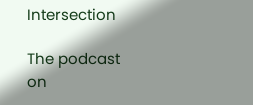Intersection

The podcast on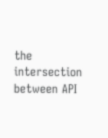the intersection between API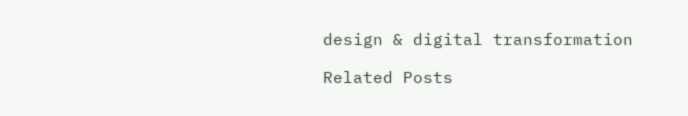design & digital transformation

Related Posts